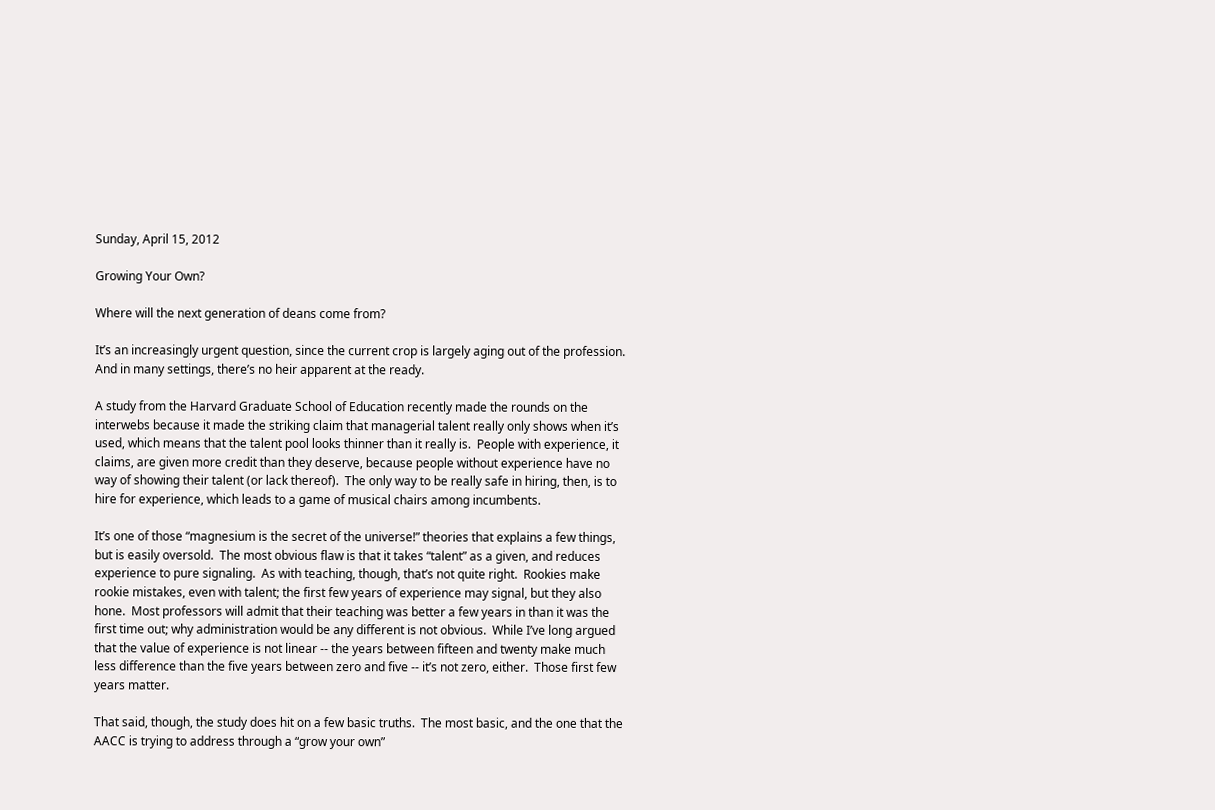Sunday, April 15, 2012

Growing Your Own?

Where will the next generation of deans come from?

It’s an increasingly urgent question, since the current crop is largely aging out of the profession.  And in many settings, there’s no heir apparent at the ready.

A study from the Harvard Graduate School of Education recently made the rounds on the interwebs because it made the striking claim that managerial talent really only shows when it’s used, which means that the talent pool looks thinner than it really is.  People with experience, it claims, are given more credit than they deserve, because people without experience have no way of showing their talent (or lack thereof).  The only way to be really safe in hiring, then, is to hire for experience, which leads to a game of musical chairs among incumbents.

It’s one of those “magnesium is the secret of the universe!” theories that explains a few things, but is easily oversold.  The most obvious flaw is that it takes “talent” as a given, and reduces experience to pure signaling.  As with teaching, though, that’s not quite right.  Rookies make rookie mistakes, even with talent; the first few years of experience may signal, but they also hone.  Most professors will admit that their teaching was better a few years in than it was the first time out; why administration would be any different is not obvious.  While I’ve long argued that the value of experience is not linear -- the years between fifteen and twenty make much less difference than the five years between zero and five -- it’s not zero, either.  Those first few years matter.

That said, though, the study does hit on a few basic truths.  The most basic, and the one that the AACC is trying to address through a “grow your own”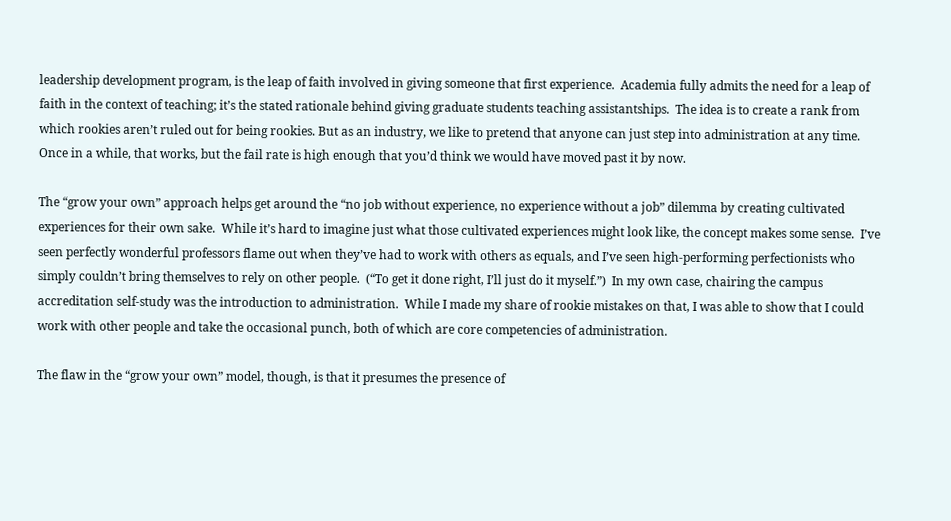leadership development program, is the leap of faith involved in giving someone that first experience.  Academia fully admits the need for a leap of faith in the context of teaching; it’s the stated rationale behind giving graduate students teaching assistantships.  The idea is to create a rank from which rookies aren’t ruled out for being rookies. But as an industry, we like to pretend that anyone can just step into administration at any time.  Once in a while, that works, but the fail rate is high enough that you’d think we would have moved past it by now.

The “grow your own” approach helps get around the “no job without experience, no experience without a job” dilemma by creating cultivated experiences for their own sake.  While it’s hard to imagine just what those cultivated experiences might look like, the concept makes some sense.  I’ve seen perfectly wonderful professors flame out when they’ve had to work with others as equals, and I’ve seen high-performing perfectionists who simply couldn’t bring themselves to rely on other people.  (“To get it done right, I’ll just do it myself.”)  In my own case, chairing the campus accreditation self-study was the introduction to administration.  While I made my share of rookie mistakes on that, I was able to show that I could work with other people and take the occasional punch, both of which are core competencies of administration.

The flaw in the “grow your own” model, though, is that it presumes the presence of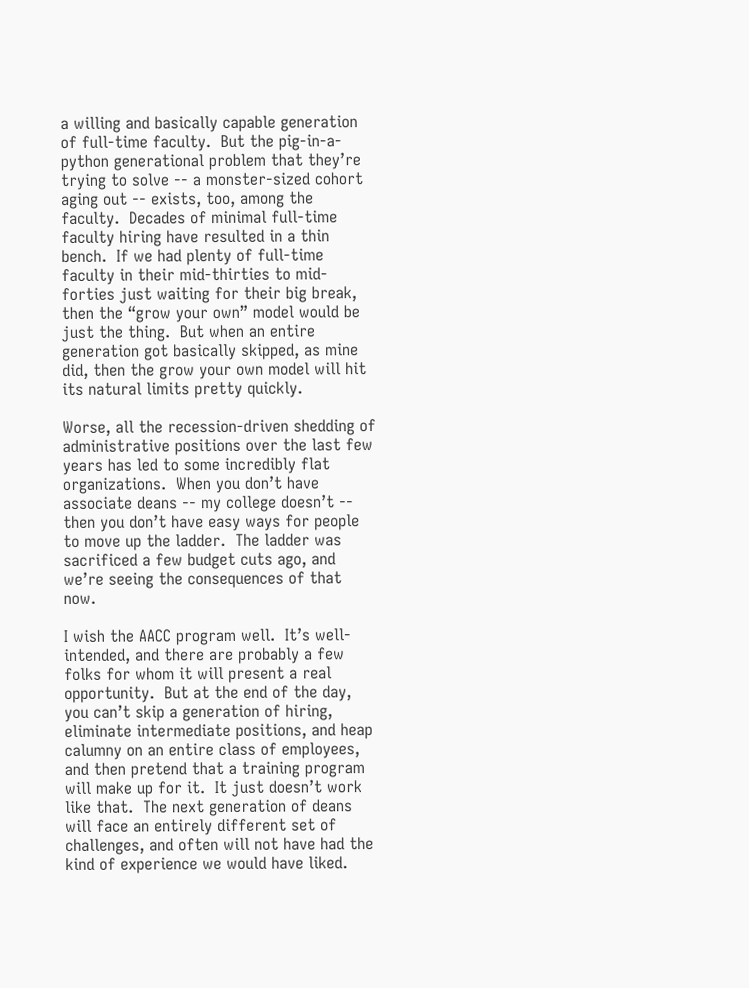a willing and basically capable generation of full-time faculty.  But the pig-in-a-python generational problem that they’re trying to solve -- a monster-sized cohort aging out -- exists, too, among the faculty.  Decades of minimal full-time faculty hiring have resulted in a thin bench.  If we had plenty of full-time faculty in their mid-thirties to mid-forties just waiting for their big break, then the “grow your own” model would be just the thing.  But when an entire generation got basically skipped, as mine did, then the grow your own model will hit its natural limits pretty quickly.

Worse, all the recession-driven shedding of administrative positions over the last few years has led to some incredibly flat organizations.  When you don’t have associate deans -- my college doesn’t -- then you don’t have easy ways for people to move up the ladder.  The ladder was sacrificed a few budget cuts ago, and we’re seeing the consequences of that now.

I wish the AACC program well.  It’s well-intended, and there are probably a few folks for whom it will present a real opportunity.  But at the end of the day, you can’t skip a generation of hiring, eliminate intermediate positions, and heap calumny on an entire class of employees, and then pretend that a training program will make up for it.  It just doesn’t work like that.  The next generation of deans will face an entirely different set of challenges, and often will not have had the kind of experience we would have liked.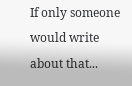If only someone would write about that...